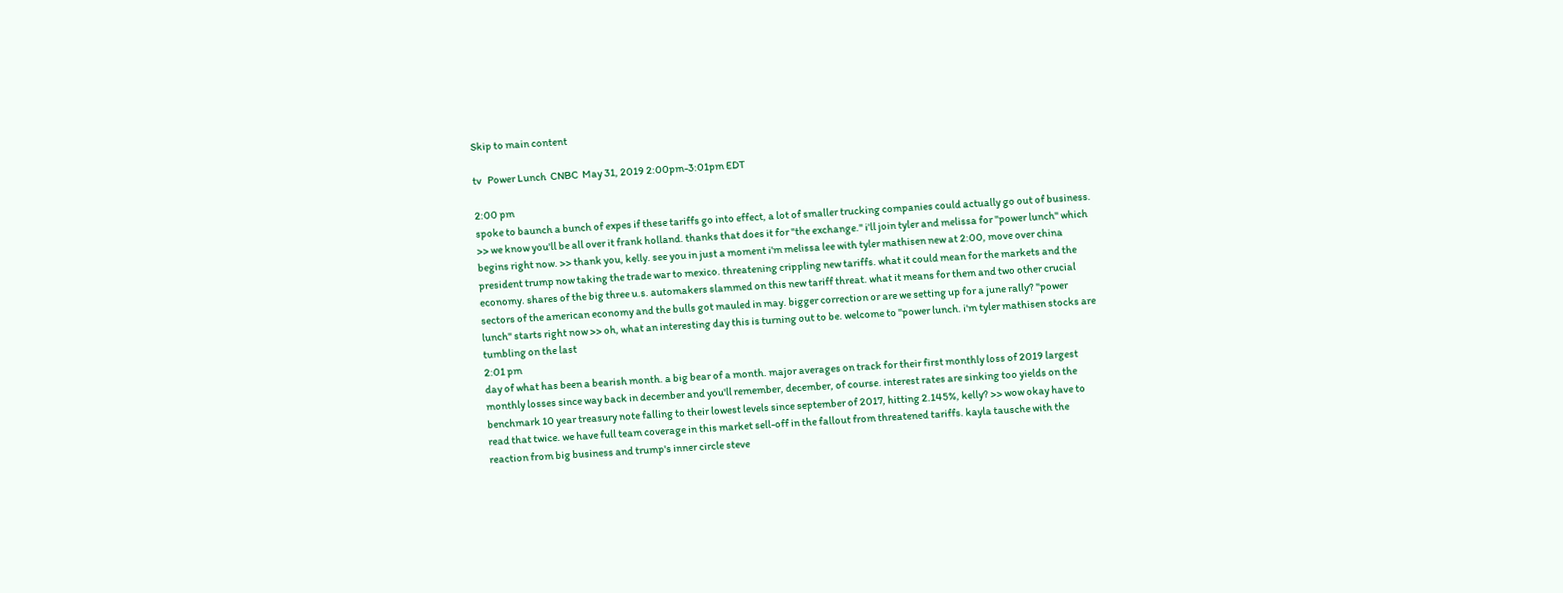Skip to main content

tv   Power Lunch  CNBC  May 31, 2019 2:00pm-3:01pm EDT

2:00 pm
spoke to baunch a bunch of expes if these tariffs go into effect, a lot of smaller trucking companies could actually go out of business. >> we know you'll be all over it frank holland. thanks that does it for "the exchange." i'll join tyler and melissa for "power lunch" which begins right now. >> thank you, kelly. see you in just a moment i'm melissa lee with tyler mathisen new at 2:00, move over china president trump now taking the trade war to mexico. threatening crippling new tariffs. what it could mean for the markets and the economy. shares of the big three u.s. automakers slammed on this new tariff threat. what it means for them and two other crucial sectors of the american economy and the bulls got mauled in may. bigger correction or are we setting up for a june rally? "power lunch" starts right now >> oh, what an interesting day this is turning out to be. welcome to "power lunch. i'm tyler mathisen stocks are tumbling on the last
2:01 pm
day of what has been a bearish month. a big bear of a month. major averages on track for their first monthly loss of 2019 largest monthly losses since way back in december and you'll remember, december, of course. interest rates are sinking too yields on the benchmark 10 year treasury note falling to their lowest levels since september of 2017, hitting 2.145%, kelly? >> wow okay have to read that twice. we have full team coverage in this market sell-off in the fallout from threatened tariffs. kayla tausche with the reaction from big business and trump's inner circle steve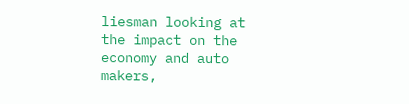liesman looking at the impact on the economy and auto makers,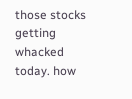those stocks getting whacked today. how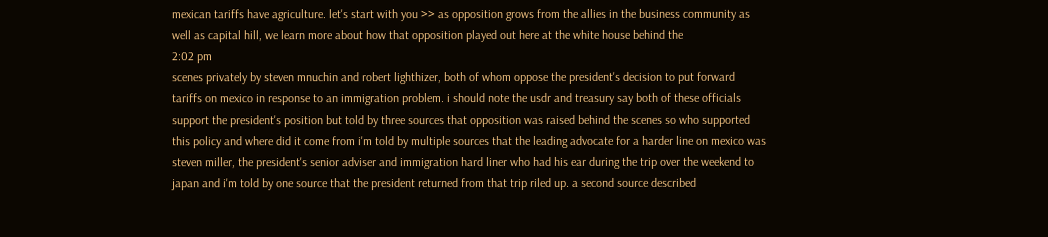mexican tariffs have agriculture. let's start with you >> as opposition grows from the allies in the business community as well as capital hill, we learn more about how that opposition played out here at the white house behind the
2:02 pm
scenes privately by steven mnuchin and robert lighthizer, both of whom oppose the president's decision to put forward tariffs on mexico in response to an immigration problem. i should note the usdr and treasury say both of these officials support the president's position but told by three sources that opposition was raised behind the scenes so who supported this policy and where did it come from i'm told by multiple sources that the leading advocate for a harder line on mexico was steven miller, the president's senior adviser and immigration hard liner who had his ear during the trip over the weekend to japan and i'm told by one source that the president returned from that trip riled up. a second source described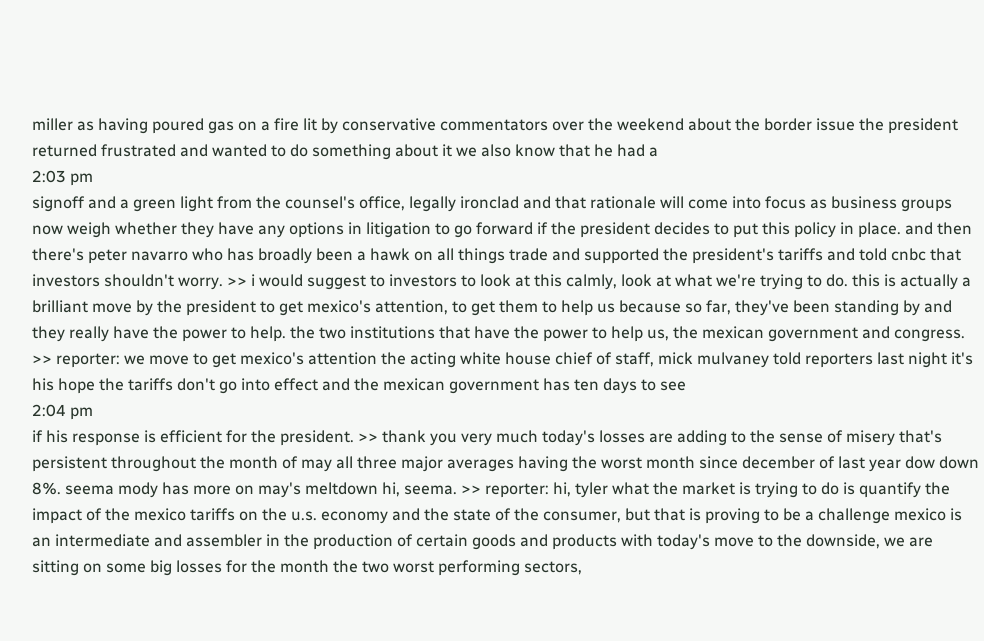miller as having poured gas on a fire lit by conservative commentators over the weekend about the border issue the president returned frustrated and wanted to do something about it we also know that he had a
2:03 pm
signoff and a green light from the counsel's office, legally ironclad and that rationale will come into focus as business groups now weigh whether they have any options in litigation to go forward if the president decides to put this policy in place. and then there's peter navarro who has broadly been a hawk on all things trade and supported the president's tariffs and told cnbc that investors shouldn't worry. >> i would suggest to investors to look at this calmly, look at what we're trying to do. this is actually a brilliant move by the president to get mexico's attention, to get them to help us because so far, they've been standing by and they really have the power to help. the two institutions that have the power to help us, the mexican government and congress. >> reporter: we move to get mexico's attention the acting white house chief of staff, mick mulvaney told reporters last night it's his hope the tariffs don't go into effect and the mexican government has ten days to see
2:04 pm
if his response is efficient for the president. >> thank you very much today's losses are adding to the sense of misery that's persistent throughout the month of may all three major averages having the worst month since december of last year dow down 8%. seema mody has more on may's meltdown hi, seema. >> reporter: hi, tyler what the market is trying to do is quantify the impact of the mexico tariffs on the u.s. economy and the state of the consumer, but that is proving to be a challenge mexico is an intermediate and assembler in the production of certain goods and products with today's move to the downside, we are sitting on some big losses for the month the two worst performing sectors,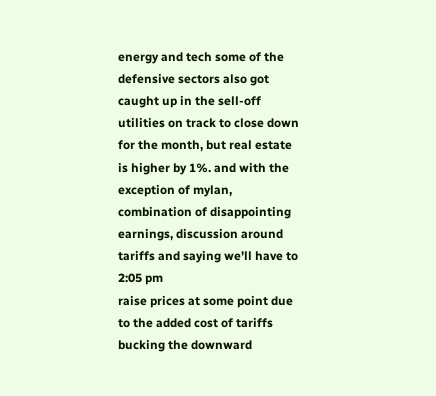energy and tech some of the defensive sectors also got caught up in the sell-off utilities on track to close down for the month, but real estate is higher by 1%. and with the exception of mylan, combination of disappointing earnings, discussion around tariffs and saying we'll have to
2:05 pm
raise prices at some point due to the added cost of tariffs bucking the downward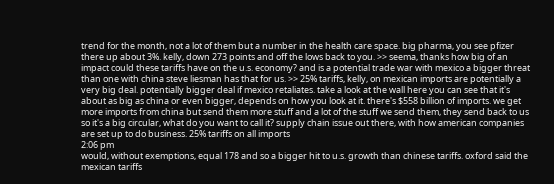trend for the month, not a lot of them but a number in the health care space. big pharma, you see pfizer there up about 3%. kelly, down 273 points and off the lows back to you. >> seema, thanks how big of an impact could these tariffs have on the u.s. economy? and is a potential trade war with mexico a bigger threat than one with china steve liesman has that for us. >> 25% tariffs, kelly, on mexican imports are potentially a very big deal. potentially bigger deal if mexico retaliates. take a look at the wall here you can see that it's about as big as china or even bigger, depends on how you look at it. there's $558 billion of imports. we get more imports from china but send them more stuff and a lot of the stuff we send them, they send back to us so it's a big circular, what do you want to call it? supply chain issue out there, with how american companies are set up to do business. 25% tariffs on all imports
2:06 pm
would, without exemptions, equal 178 and so a bigger hit to u.s. growth than chinese tariffs. oxford said the mexican tariffs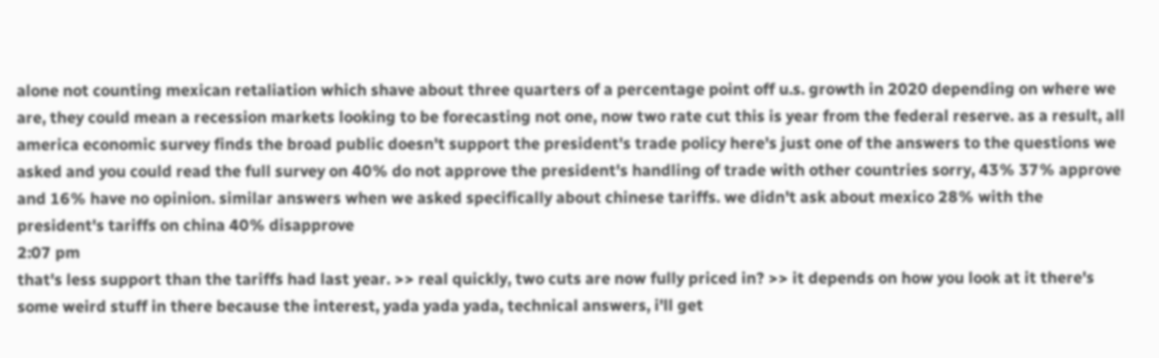alone not counting mexican retaliation which shave about three quarters of a percentage point off u.s. growth in 2020 depending on where we are, they could mean a recession markets looking to be forecasting not one, now two rate cut this is year from the federal reserve. as a result, all america economic survey finds the broad public doesn't support the president's trade policy here's just one of the answers to the questions we asked and you could read the full survey on 40% do not approve the president's handling of trade with other countries sorry, 43% 37% approve and 16% have no opinion. similar answers when we asked specifically about chinese tariffs. we didn't ask about mexico 28% with the president's tariffs on china 40% disapprove
2:07 pm
that's less support than the tariffs had last year. >> real quickly, two cuts are now fully priced in? >> it depends on how you look at it there's some weird stuff in there because the interest, yada yada yada, technical answers, i'll get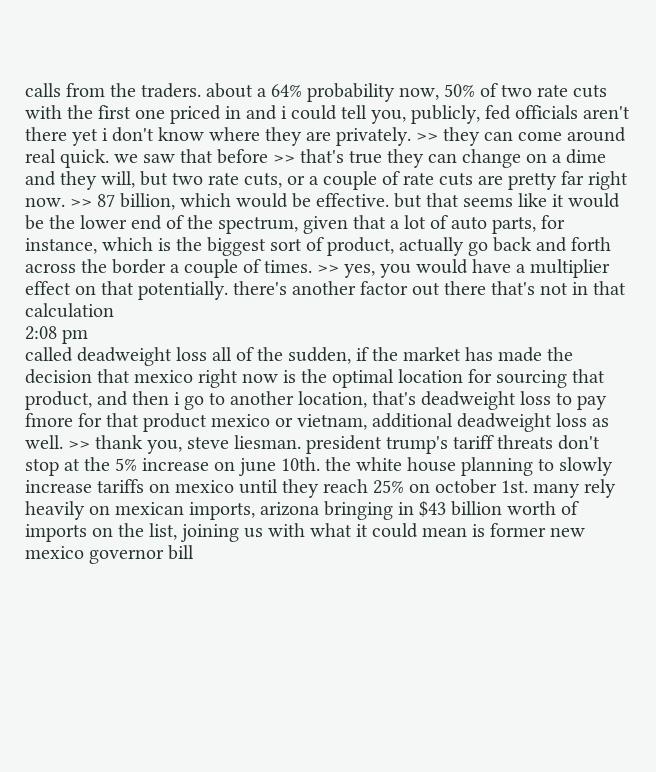calls from the traders. about a 64% probability now, 50% of two rate cuts with the first one priced in and i could tell you, publicly, fed officials aren't there yet i don't know where they are privately. >> they can come around real quick. we saw that before >> that's true they can change on a dime and they will, but two rate cuts, or a couple of rate cuts are pretty far right now. >> 87 billion, which would be effective. but that seems like it would be the lower end of the spectrum, given that a lot of auto parts, for instance, which is the biggest sort of product, actually go back and forth across the border a couple of times. >> yes, you would have a multiplier effect on that potentially. there's another factor out there that's not in that calculation
2:08 pm
called deadweight loss all of the sudden, if the market has made the decision that mexico right now is the optimal location for sourcing that product, and then i go to another location, that's deadweight loss to pay fmore for that product mexico or vietnam, additional deadweight loss as well. >> thank you, steve liesman. president trump's tariff threats don't stop at the 5% increase on june 10th. the white house planning to slowly increase tariffs on mexico until they reach 25% on october 1st. many rely heavily on mexican imports, arizona bringing in $43 billion worth of imports on the list, joining us with what it could mean is former new mexico governor bill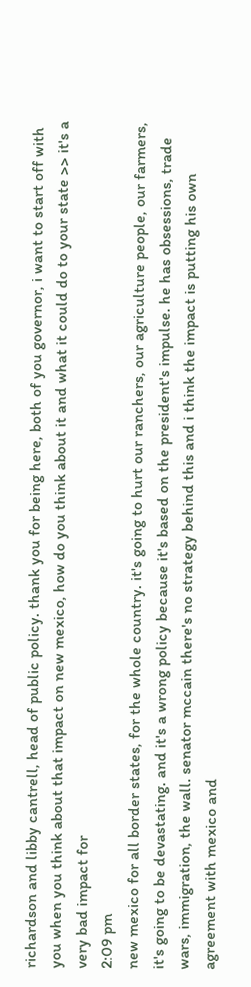richardson and libby cantrell, head of public policy. thank you for being here, both of you governor, i want to start off with you when you think about that impact on new mexico, how do you think about it and what it could do to your state >> it's a very bad impact for
2:09 pm
new mexico for all border states, for the whole country. it's going to hurt our ranchers, our agriculture people, our farmers, it's going to be devastating. and it's a wrong policy because it's based on the president's impulse. he has obsessions, trade wars, immigration, the wall. senator mccain there's no strategy behind this and i think the impact is putting his own agreement with mexico and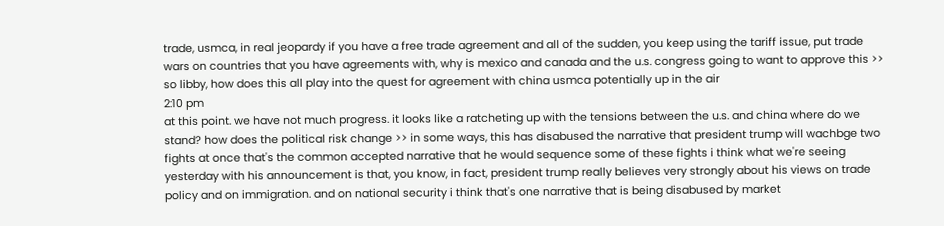trade, usmca, in real jeopardy if you have a free trade agreement and all of the sudden, you keep using the tariff issue, put trade wars on countries that you have agreements with, why is mexico and canada and the u.s. congress going to want to approve this >> so libby, how does this all play into the quest for agreement with china usmca potentially up in the air
2:10 pm
at this point. we have not much progress. it looks like a ratcheting up with the tensions between the u.s. and china where do we stand? how does the political risk change >> in some ways, this has disabused the narrative that president trump will wachbge two fights at once that's the common accepted narrative that he would sequence some of these fights i think what we're seeing yesterday with his announcement is that, you know, in fact, president trump really believes very strongly about his views on trade policy and on immigration. and on national security i think that's one narrative that is being disabused by market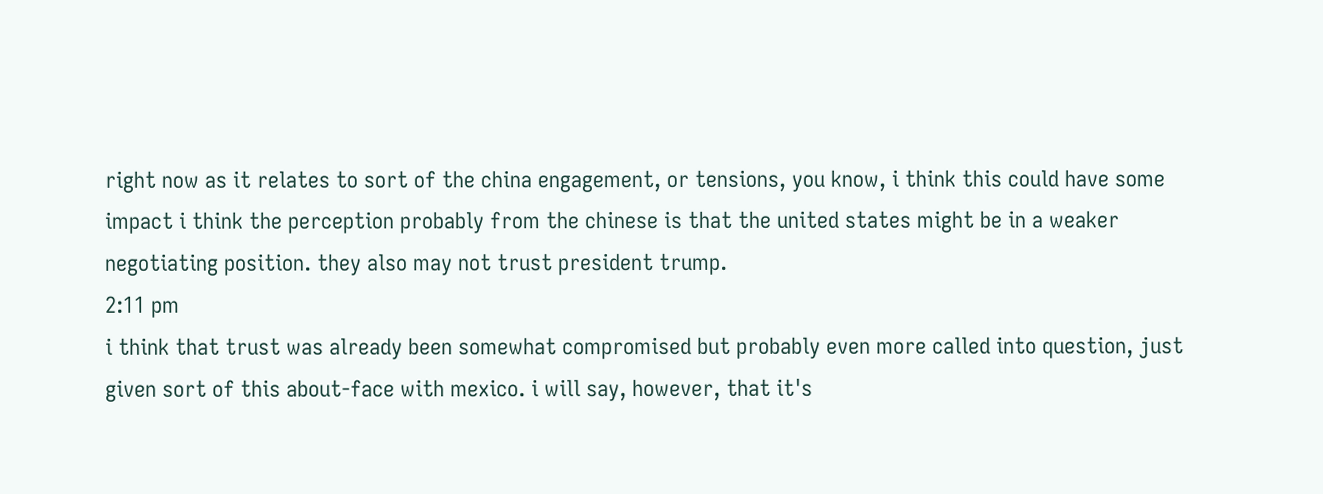right now as it relates to sort of the china engagement, or tensions, you know, i think this could have some impact i think the perception probably from the chinese is that the united states might be in a weaker negotiating position. they also may not trust president trump.
2:11 pm
i think that trust was already been somewhat compromised but probably even more called into question, just given sort of this about-face with mexico. i will say, however, that it's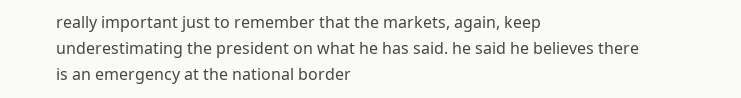really important just to remember that the markets, again, keep underestimating the president on what he has said. he said he believes there is an emergency at the national border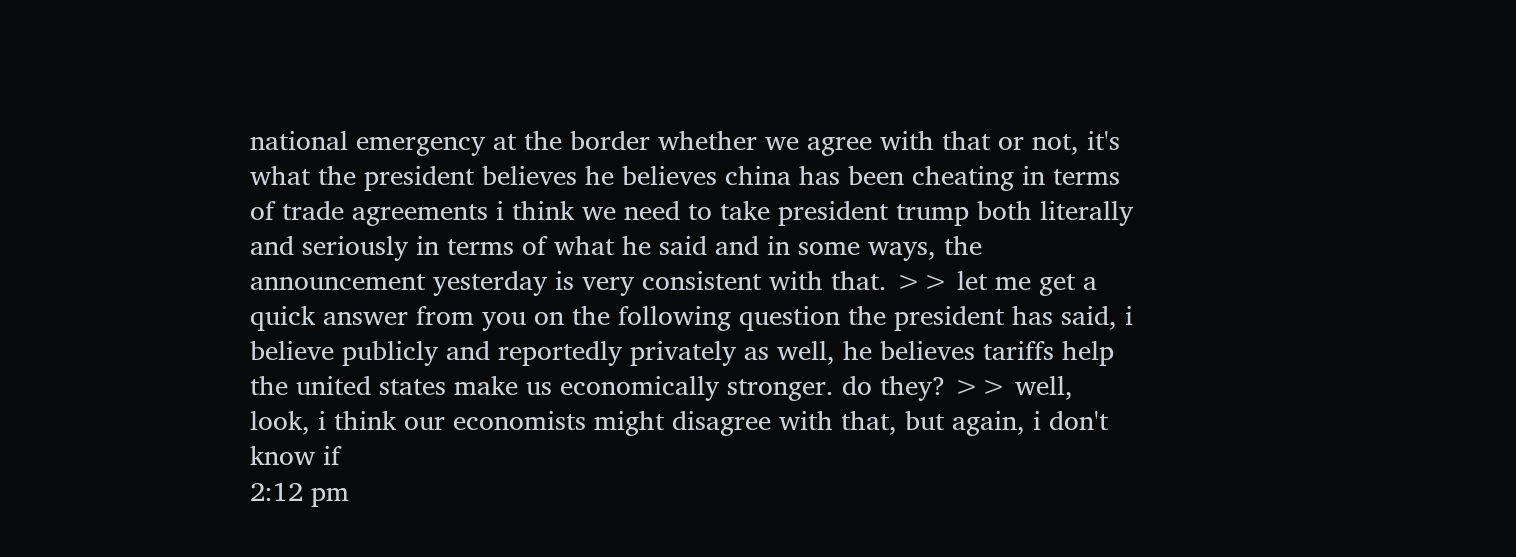national emergency at the border whether we agree with that or not, it's what the president believes he believes china has been cheating in terms of trade agreements i think we need to take president trump both literally and seriously in terms of what he said and in some ways, the announcement yesterday is very consistent with that. >> let me get a quick answer from you on the following question the president has said, i believe publicly and reportedly privately as well, he believes tariffs help the united states make us economically stronger. do they? >> well, look, i think our economists might disagree with that, but again, i don't know if
2:12 pm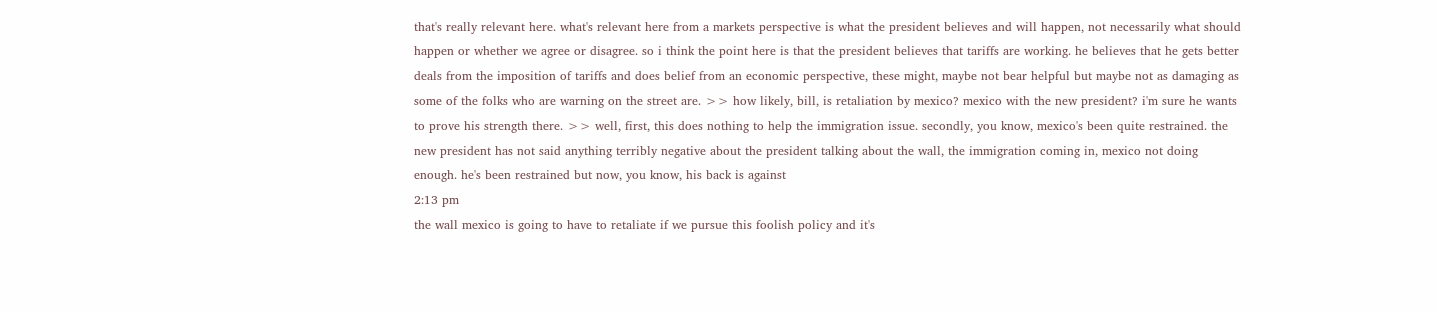that's really relevant here. what's relevant here from a markets perspective is what the president believes and will happen, not necessarily what should happen or whether we agree or disagree. so i think the point here is that the president believes that tariffs are working. he believes that he gets better deals from the imposition of tariffs and does belief from an economic perspective, these might, maybe not bear helpful but maybe not as damaging as some of the folks who are warning on the street are. >> how likely, bill, is retaliation by mexico? mexico with the new president? i'm sure he wants to prove his strength there. >> well, first, this does nothing to help the immigration issue. secondly, you know, mexico's been quite restrained. the new president has not said anything terribly negative about the president talking about the wall, the immigration coming in, mexico not doing enough. he's been restrained but now, you know, his back is against
2:13 pm
the wall mexico is going to have to retaliate if we pursue this foolish policy and it's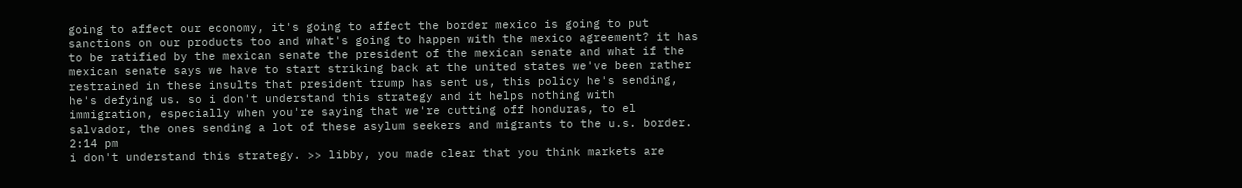going to affect our economy, it's going to affect the border mexico is going to put sanctions on our products too and what's going to happen with the mexico agreement? it has to be ratified by the mexican senate the president of the mexican senate and what if the mexican senate says we have to start striking back at the united states we've been rather restrained in these insults that president trump has sent us, this policy he's sending, he's defying us. so i don't understand this strategy and it helps nothing with immigration, especially when you're saying that we're cutting off honduras, to el salvador, the ones sending a lot of these asylum seekers and migrants to the u.s. border.
2:14 pm
i don't understand this strategy. >> libby, you made clear that you think markets are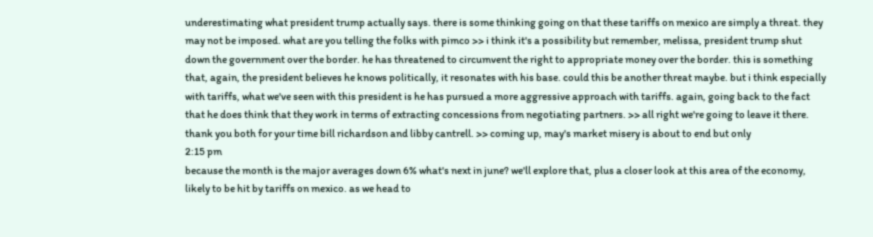underestimating what president trump actually says. there is some thinking going on that these tariffs on mexico are simply a threat. they may not be imposed. what are you telling the folks with pimco >> i think it's a possibility but remember, melissa, president trump shut down the government over the border. he has threatened to circumvent the right to appropriate money over the border. this is something that, again, the president believes he knows politically, it resonates with his base. could this be another threat maybe. but i think especially with tariffs, what we've seen with this president is he has pursued a more aggressive approach with tariffs. again, going back to the fact that he does think that they work in terms of extracting concessions from negotiating partners. >> all right we're going to leave it there. thank you both for your time bill richardson and libby cantrell. >> coming up, may's market misery is about to end but only
2:15 pm
because the month is the major averages down 6% what's next in june? we'll explore that, plus a closer look at this area of the economy, likely to be hit by tariffs on mexico. as we head to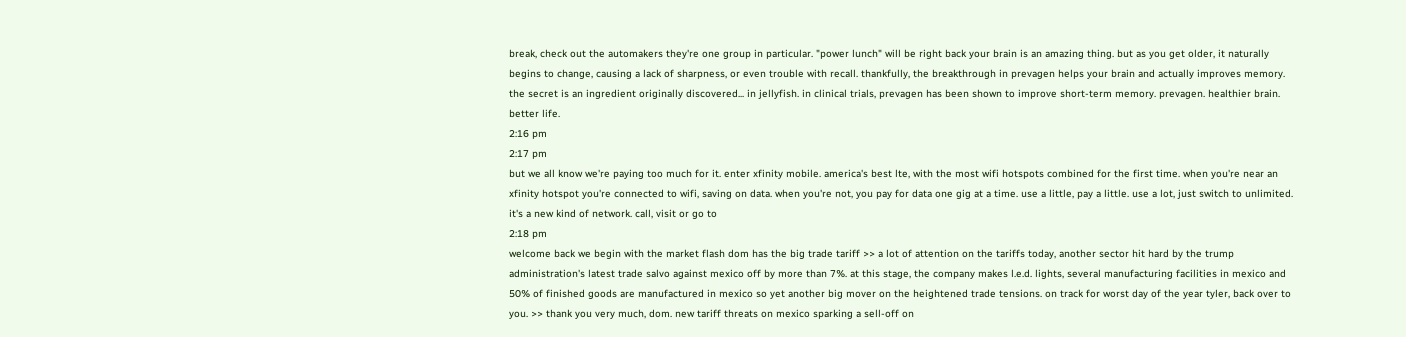break, check out the automakers they're one group in particular. "power lunch" will be right back your brain is an amazing thing. but as you get older, it naturally begins to change, causing a lack of sharpness, or even trouble with recall. thankfully, the breakthrough in prevagen helps your brain and actually improves memory. the secret is an ingredient originally discovered... in jellyfish. in clinical trials, prevagen has been shown to improve short-term memory. prevagen. healthier brain. better life.
2:16 pm
2:17 pm
but we all know we're paying too much for it. enter xfinity mobile. america's best lte, with the most wifi hotspots combined for the first time. when you're near an xfinity hotspot you're connected to wifi, saving on data. when you're not, you pay for data one gig at a time. use a little, pay a little. use a lot, just switch to unlimited. it's a new kind of network. call, visit or go to
2:18 pm
welcome back we begin with the market flash dom has the big trade tariff >> a lot of attention on the tariffs today, another sector hit hard by the trump administration's latest trade salvo against mexico off by more than 7%. at this stage, the company makes l.e.d. lights, several manufacturing facilities in mexico and 50% of finished goods are manufactured in mexico so yet another big mover on the heightened trade tensions. on track for worst day of the year tyler, back over to you. >> thank you very much, dom. new tariff threats on mexico sparking a sell-off on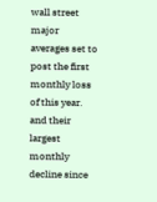wall street major averages set to post the first monthly loss of this year. and their largest monthly decline since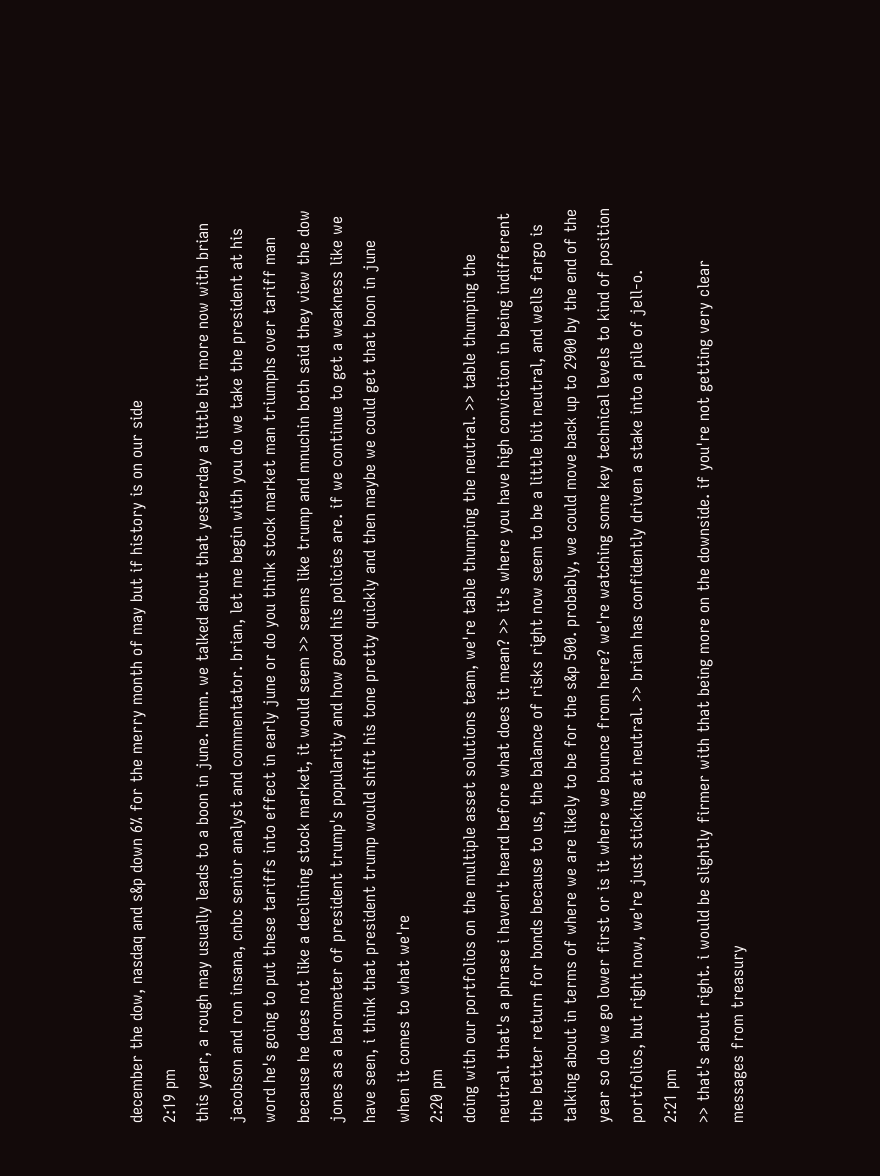december the dow, nasdaq and s&p down 6% for the merry month of may but if history is on our side
2:19 pm
this year, a rough may usually leads to a boon in june. hmm. we talked about that yesterday a little bit more now with brian jacobson and ron insana, cnbc senior analyst and commentator. brian, let me begin with you do we take the president at his word he's going to put these tariffs into effect in early june or do you think stock market man triumphs over tariff man because he does not like a declining stock market, it would seem >> seems like trump and mnuchin both said they view the dow jones as a barometer of president trump's popularity and how good his policies are. if we continue to get a weakness like we have seen, i think that president trump would shift his tone pretty quickly and then maybe we could get that boon in june when it comes to what we're
2:20 pm
doing with our portfolios on the multiple asset solutions team, we're table thumping the neutral. >> table thumping the neutral. that's a phrase i haven't heard before what does it mean? >> it's where you have high conviction in being indifferent the better return for bonds because to us, the balance of risks right now seem to be a little bit neutral, and wells fargo is talking about in terms of where we are likely to be for the s&p 500. probably, we could move back up to 2900 by the end of the year so do we go lower first or is it where we bounce from here? we're watching some key technical levels to kind of position portfolios, but right now, we're just sticking at neutral. >> brian has confidently driven a stake into a pile of jell-o.
2:21 pm
>> that's about right. i would be slightly firmer with that being more on the downside. if you're not getting very clear messages from treasury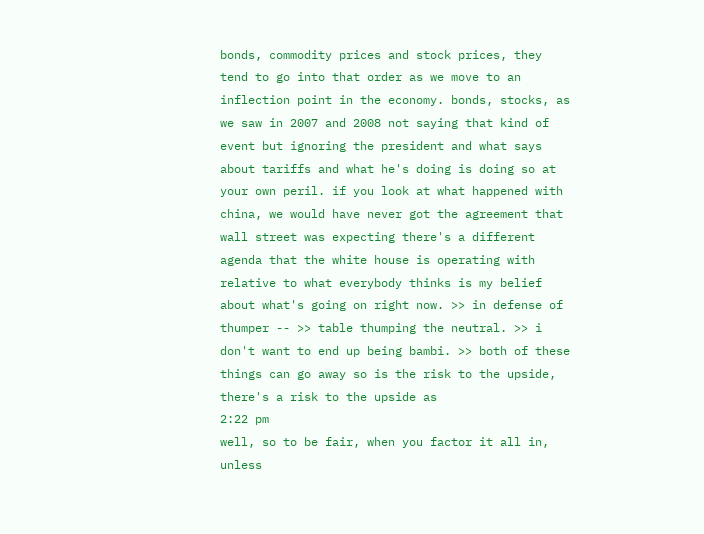bonds, commodity prices and stock prices, they tend to go into that order as we move to an inflection point in the economy. bonds, stocks, as we saw in 2007 and 2008 not saying that kind of event but ignoring the president and what says about tariffs and what he's doing is doing so at your own peril. if you look at what happened with china, we would have never got the agreement that wall street was expecting there's a different agenda that the white house is operating with relative to what everybody thinks is my belief about what's going on right now. >> in defense of thumper -- >> table thumping the neutral. >> i don't want to end up being bambi. >> both of these things can go away so is the risk to the upside, there's a risk to the upside as
2:22 pm
well, so to be fair, when you factor it all in, unless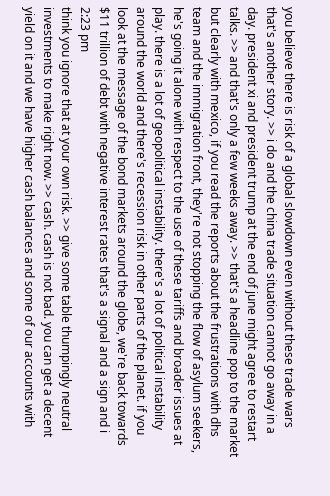you believe there is risk of a global slowdown even without these trade wars that's another story. >> i do and the china trade situation cannot go away in a day. president xi and president trump at the end of june might agree to restart talks. >> and that's only a few weeks away. >> that's a headline pop to the market but clearly with mexico, if you read the reports about the frustrations with dhs team and the immigration front, they're not stopping the flow of asylum seekers, he's going it alone with respect to the use of these tariffs and broader issues at play. there is a lot of geopolitical instability. there's a lot of political instability around the world and there's recession risk in other parts of the planet. if you look at the message of the bond markets around the globe, we're back towards $11 trillion of debt with negative interest rates that's a signal and a sign and i
2:23 pm
think you ignore that at your own risk. >> give some table thumpingly neutral investments to make right now. >> cash. cash is not bad. you can get a decent yield on it and we have higher cash balances and some of our accounts with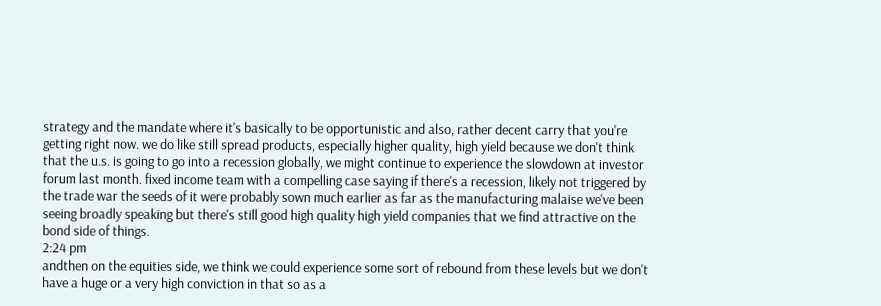strategy and the mandate where it's basically to be opportunistic and also, rather decent carry that you're getting right now. we do like still spread products, especially higher quality, high yield because we don't think that the u.s. is going to go into a recession globally, we might continue to experience the slowdown at investor forum last month. fixed income team with a compelling case saying if there's a recession, likely not triggered by the trade war the seeds of it were probably sown much earlier as far as the manufacturing malaise we've been seeing broadly speaking but there's still good high quality high yield companies that we find attractive on the bond side of things.
2:24 pm
andthen on the equities side, we think we could experience some sort of rebound from these levels but we don't have a huge or a very high conviction in that so as a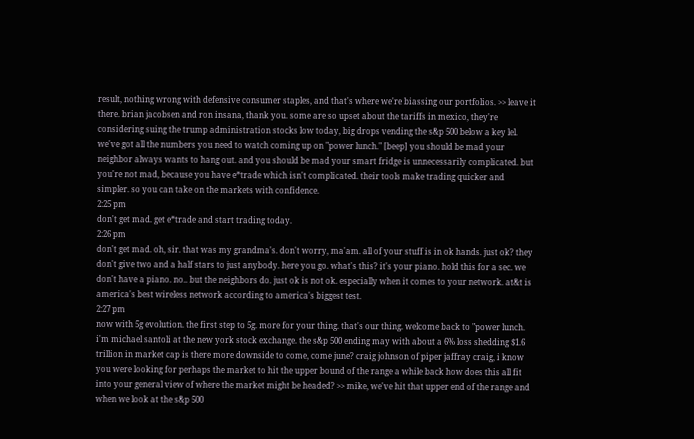result, nothing wrong with defensive consumer staples, and that's where we're biassing our portfolios. >> leave it there. brian jacobsen and ron insana, thank you. some are so upset about the tariffs in mexico, they're considering suing the trump administration stocks low today, big drops vending the s&p 500 below a key lel. we've got all the numbers you need to watch coming up on "power lunch." [beep] you should be mad your neighbor always wants to hang out. and you should be mad your smart fridge is unnecessarily complicated. but you're not mad, because you have e*trade which isn't complicated. their tools make trading quicker and simpler. so you can take on the markets with confidence.
2:25 pm
don't get mad. get e*trade and start trading today.
2:26 pm
don't get mad. oh, sir. that was my grandma's. don't worry, ma'am. all of your stuff is in ok hands. just ok? they don't give two and a half stars to just anybody. here you go. what's this? it's your piano. hold this for a sec. we don't have a piano. no.. but the neighbors do. just ok is not ok. especially when it comes to your network. at&t is america's best wireless network according to america's biggest test.
2:27 pm
now with 5g evolution. the first step to 5g. more for your thing. that's our thing. welcome back to "power lunch. i'm michael santoli at the new york stock exchange. the s&p 500 ending may with about a 6% loss shedding $1.6 trillion in market cap is there more downside to come, come june? craig johnson of piper jaffray craig, i know you were looking for perhaps the market to hit the upper bound of the range a while back how does this all fit into your general view of where the market might be headed? >> mike, we've hit that upper end of the range and when we look at the s&p 500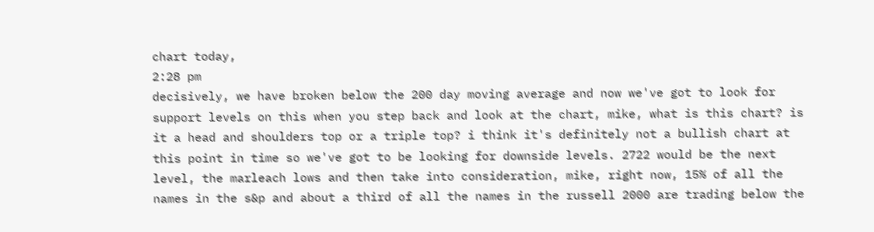chart today,
2:28 pm
decisively, we have broken below the 200 day moving average and now we've got to look for support levels on this when you step back and look at the chart, mike, what is this chart? is it a head and shoulders top or a triple top? i think it's definitely not a bullish chart at this point in time so we've got to be looking for downside levels. 2722 would be the next level, the marleach lows and then take into consideration, mike, right now, 15% of all the names in the s&p and about a third of all the names in the russell 2000 are trading below the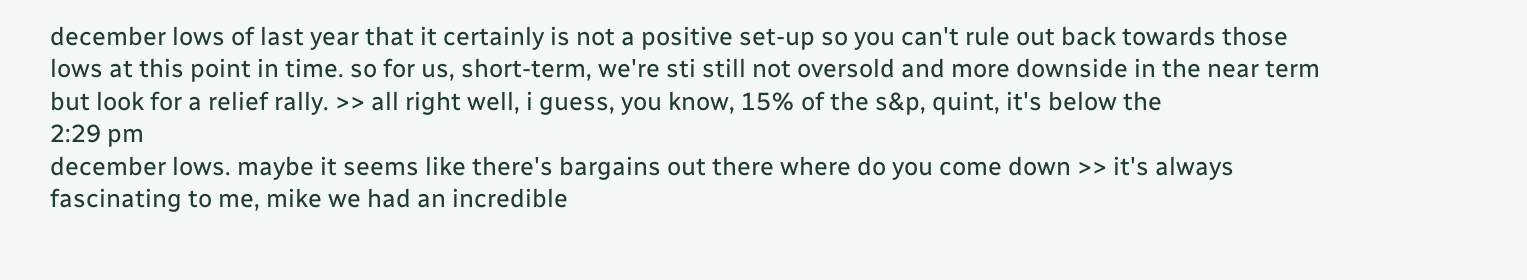december lows of last year that it certainly is not a positive set-up so you can't rule out back towards those lows at this point in time. so for us, short-term, we're sti still not oversold and more downside in the near term but look for a relief rally. >> all right well, i guess, you know, 15% of the s&p, quint, it's below the
2:29 pm
december lows. maybe it seems like there's bargains out there where do you come down >> it's always fascinating to me, mike we had an incredible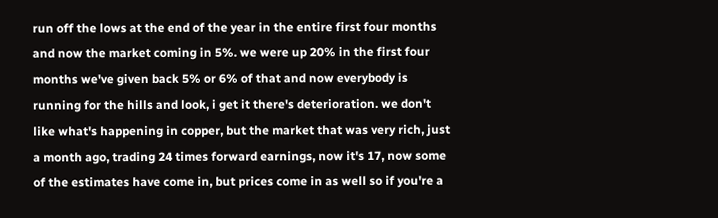run off the lows at the end of the year in the entire first four months and now the market coming in 5%. we were up 20% in the first four months we've given back 5% or 6% of that and now everybody is running for the hills and look, i get it there's deterioration. we don't like what's happening in copper, but the market that was very rich, just a month ago, trading 24 times forward earnings, now it's 17, now some of the estimates have come in, but prices come in as well so if you're a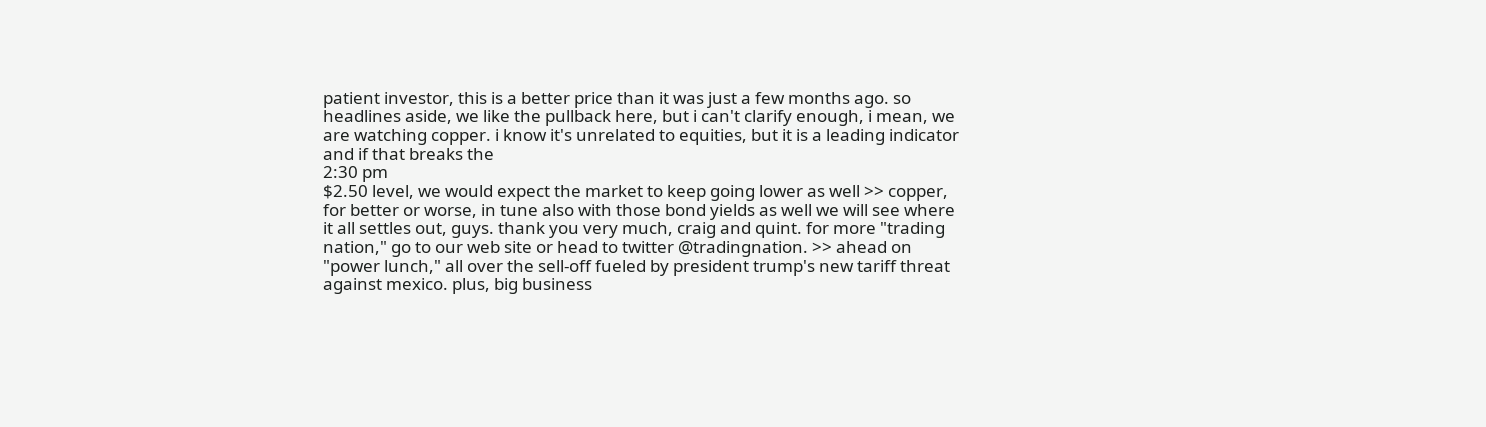patient investor, this is a better price than it was just a few months ago. so headlines aside, we like the pullback here, but i can't clarify enough, i mean, we are watching copper. i know it's unrelated to equities, but it is a leading indicator and if that breaks the
2:30 pm
$2.50 level, we would expect the market to keep going lower as well >> copper, for better or worse, in tune also with those bond yields as well we will see where it all settles out, guys. thank you very much, craig and quint. for more "trading nation," go to our web site or head to twitter @tradingnation. >> ahead on "power lunch," all over the sell-off fueled by president trump's new tariff threat against mexico. plus, big business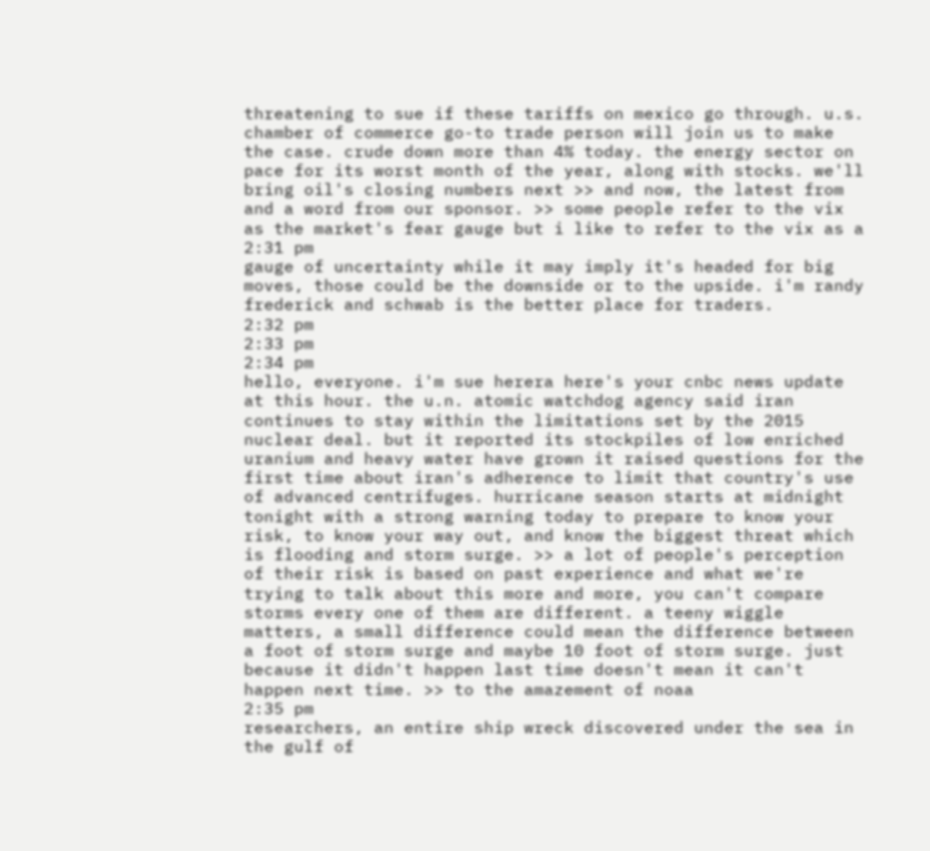threatening to sue if these tariffs on mexico go through. u.s. chamber of commerce go-to trade person will join us to make the case. crude down more than 4% today. the energy sector on pace for its worst month of the year, along with stocks. we'll bring oil's closing numbers next >> and now, the latest from and a word from our sponsor. >> some people refer to the vix as the market's fear gauge but i like to refer to the vix as a
2:31 pm
gauge of uncertainty while it may imply it's headed for big moves, those could be the downside or to the upside. i'm randy frederick and schwab is the better place for traders.
2:32 pm
2:33 pm
2:34 pm
hello, everyone. i'm sue herera here's your cnbc news update at this hour. the u.n. atomic watchdog agency said iran continues to stay within the limitations set by the 2015 nuclear deal. but it reported its stockpiles of low enriched uranium and heavy water have grown it raised questions for the first time about iran's adherence to limit that country's use of advanced centrifuges. hurricane season starts at midnight tonight with a strong warning today to prepare to know your risk, to know your way out, and know the biggest threat which is flooding and storm surge. >> a lot of people's perception of their risk is based on past experience and what we're trying to talk about this more and more, you can't compare storms every one of them are different. a teeny wiggle matters, a small difference could mean the difference between a foot of storm surge and maybe 10 foot of storm surge. just because it didn't happen last time doesn't mean it can't happen next time. >> to the amazement of noaa
2:35 pm
researchers, an entire ship wreck discovered under the sea in the gulf of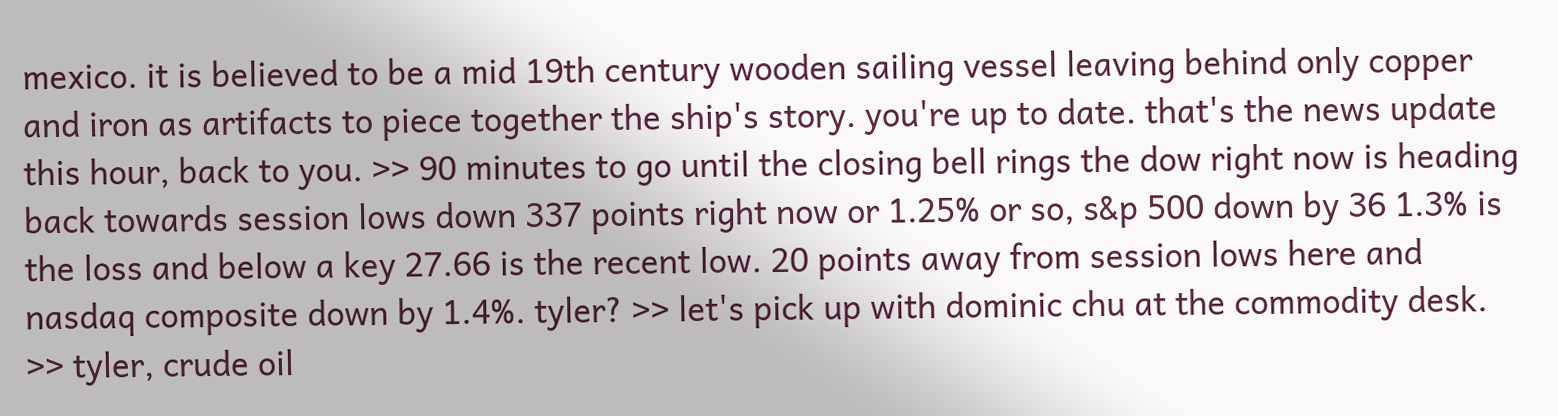mexico. it is believed to be a mid 19th century wooden sailing vessel leaving behind only copper and iron as artifacts to piece together the ship's story. you're up to date. that's the news update this hour, back to you. >> 90 minutes to go until the closing bell rings the dow right now is heading back towards session lows down 337 points right now or 1.25% or so, s&p 500 down by 36 1.3% is the loss and below a key 27.66 is the recent low. 20 points away from session lows here and nasdaq composite down by 1.4%. tyler? >> let's pick up with dominic chu at the commodity desk. >> tyler, crude oil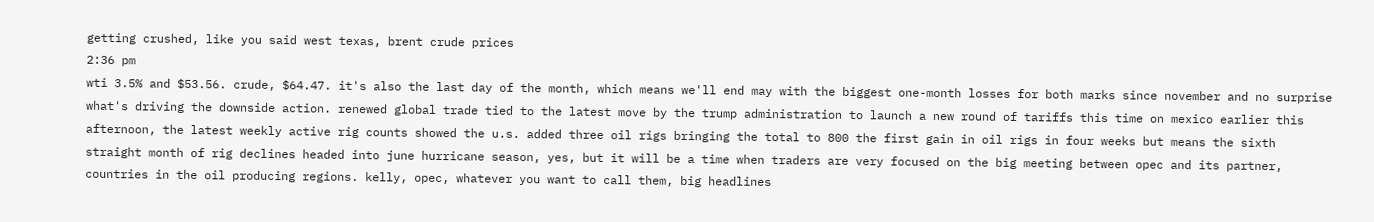getting crushed, like you said west texas, brent crude prices
2:36 pm
wti 3.5% and $53.56. crude, $64.47. it's also the last day of the month, which means we'll end may with the biggest one-month losses for both marks since november and no surprise what's driving the downside action. renewed global trade tied to the latest move by the trump administration to launch a new round of tariffs this time on mexico earlier this afternoon, the latest weekly active rig counts showed the u.s. added three oil rigs bringing the total to 800 the first gain in oil rigs in four weeks but means the sixth straight month of rig declines headed into june hurricane season, yes, but it will be a time when traders are very focused on the big meeting between opec and its partner, countries in the oil producing regions. kelly, opec, whatever you want to call them, big headlines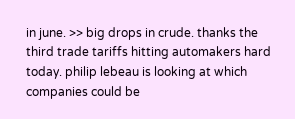in june. >> big drops in crude. thanks the third trade tariffs hitting automakers hard today. philip lebeau is looking at which companies could be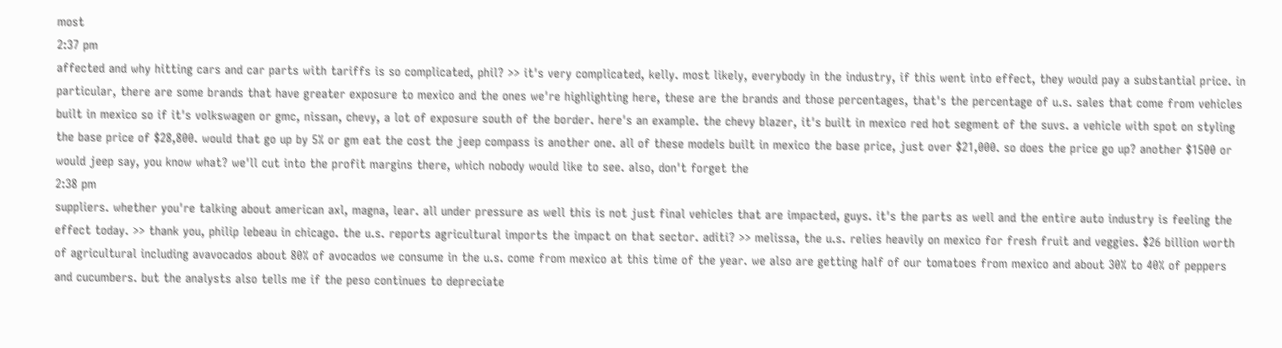most
2:37 pm
affected and why hitting cars and car parts with tariffs is so complicated, phil? >> it's very complicated, kelly. most likely, everybody in the industry, if this went into effect, they would pay a substantial price. in particular, there are some brands that have greater exposure to mexico and the ones we're highlighting here, these are the brands and those percentages, that's the percentage of u.s. sales that come from vehicles built in mexico so if it's volkswagen or gmc, nissan, chevy, a lot of exposure south of the border. here's an example. the chevy blazer, it's built in mexico red hot segment of the suvs. a vehicle with spot on styling the base price of $28,800. would that go up by 5% or gm eat the cost the jeep compass is another one. all of these models built in mexico the base price, just over $21,000. so does the price go up? another $1500 or would jeep say, you know what? we'll cut into the profit margins there, which nobody would like to see. also, don't forget the
2:38 pm
suppliers. whether you're talking about american axl, magna, lear. all under pressure as well this is not just final vehicles that are impacted, guys. it's the parts as well and the entire auto industry is feeling the effect today. >> thank you, philip lebeau in chicago. the u.s. reports agricultural imports the impact on that sector. aditi? >> melissa, the u.s. relies heavily on mexico for fresh fruit and veggies. $26 billion worth of agricultural including avavocados about 80% of avocados we consume in the u.s. come from mexico at this time of the year. we also are getting half of our tomatoes from mexico and about 30% to 40% of peppers and cucumbers. but the analysts also tells me if the peso continues to depreciate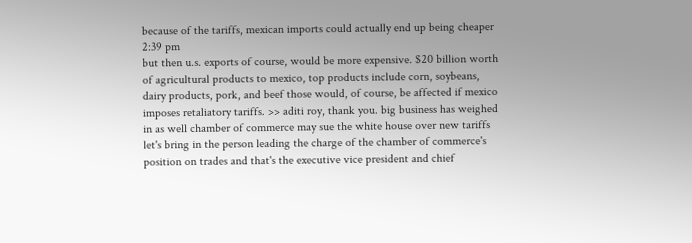because of the tariffs, mexican imports could actually end up being cheaper
2:39 pm
but then u.s. exports of course, would be more expensive. $20 billion worth of agricultural products to mexico, top products include corn, soybeans, dairy products, pork, and beef those would, of course, be affected if mexico imposes retaliatory tariffs. >> aditi roy, thank you. big business has weighed in as well chamber of commerce may sue the white house over new tariffs let's bring in the person leading the charge of the chamber of commerce's position on trades and that's the executive vice president and chief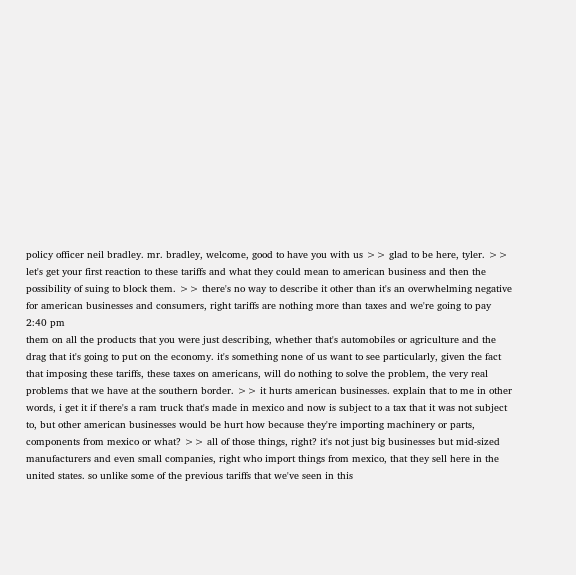policy officer neil bradley. mr. bradley, welcome, good to have you with us >> glad to be here, tyler. >> let's get your first reaction to these tariffs and what they could mean to american business and then the possibility of suing to block them. >> there's no way to describe it other than it's an overwhelming negative for american businesses and consumers, right tariffs are nothing more than taxes and we're going to pay
2:40 pm
them on all the products that you were just describing, whether that's automobiles or agriculture and the drag that it's going to put on the economy. it's something none of us want to see particularly, given the fact that imposing these tariffs, these taxes on americans, will do nothing to solve the problem, the very real problems that we have at the southern border. >> it hurts american businesses. explain that to me in other words, i get it if there's a ram truck that's made in mexico and now is subject to a tax that it was not subject to, but other american businesses would be hurt how because they're importing machinery or parts, components from mexico or what? >> all of those things, right? it's not just big businesses but mid-sized manufacturers and even small companies, right who import things from mexico, that they sell here in the united states. so unlike some of the previous tariffs that we've seen in this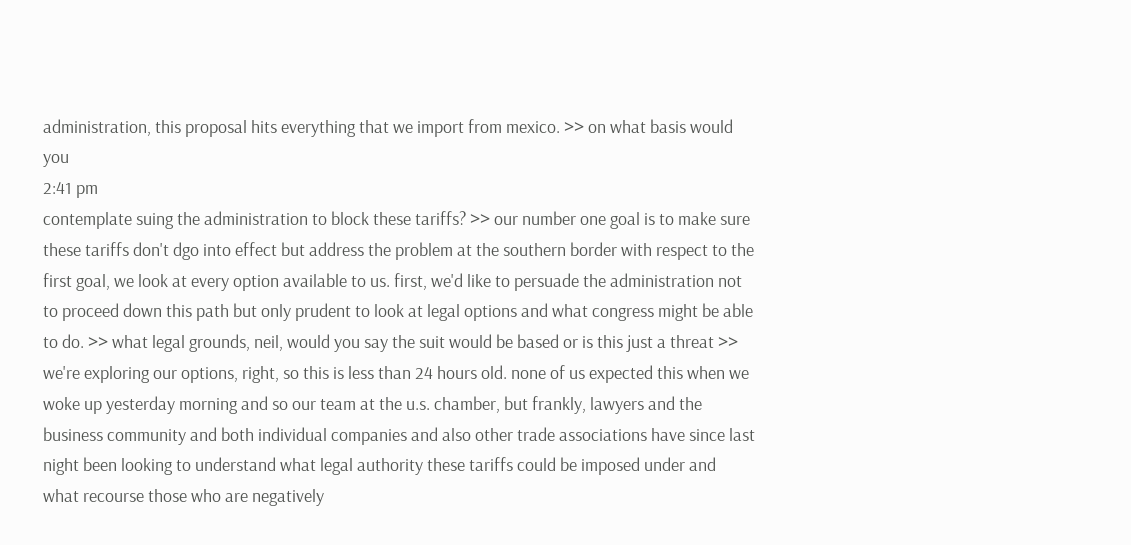administration, this proposal hits everything that we import from mexico. >> on what basis would you
2:41 pm
contemplate suing the administration to block these tariffs? >> our number one goal is to make sure these tariffs don't dgo into effect but address the problem at the southern border with respect to the first goal, we look at every option available to us. first, we'd like to persuade the administration not to proceed down this path but only prudent to look at legal options and what congress might be able to do. >> what legal grounds, neil, would you say the suit would be based or is this just a threat >> we're exploring our options, right, so this is less than 24 hours old. none of us expected this when we woke up yesterday morning and so our team at the u.s. chamber, but frankly, lawyers and the business community and both individual companies and also other trade associations have since last night been looking to understand what legal authority these tariffs could be imposed under and what recourse those who are negatively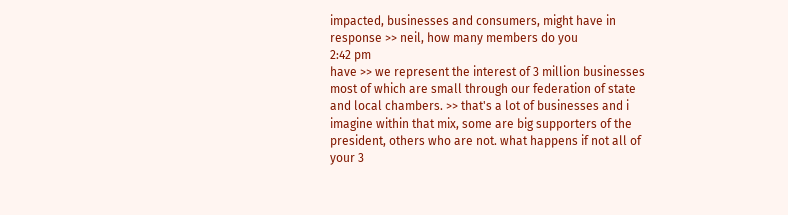impacted, businesses and consumers, might have in response >> neil, how many members do you
2:42 pm
have >> we represent the interest of 3 million businesses most of which are small through our federation of state and local chambers. >> that's a lot of businesses and i imagine within that mix, some are big supporters of the president, others who are not. what happens if not all of your 3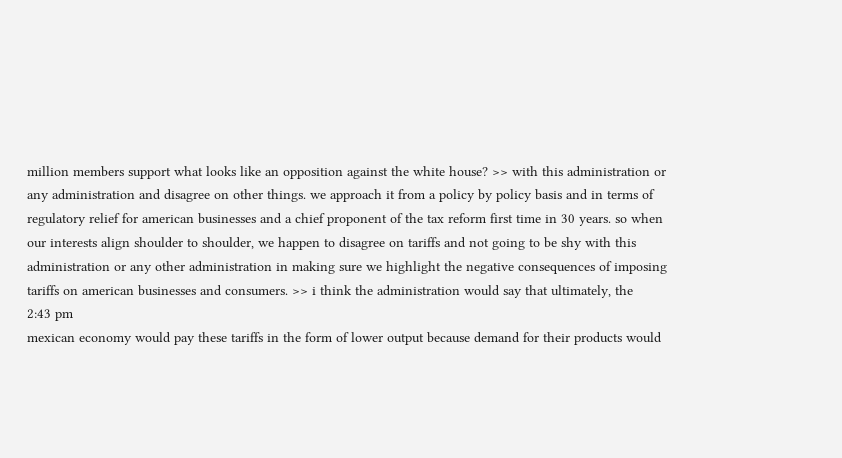million members support what looks like an opposition against the white house? >> with this administration or any administration and disagree on other things. we approach it from a policy by policy basis and in terms of regulatory relief for american businesses and a chief proponent of the tax reform first time in 30 years. so when our interests align shoulder to shoulder, we happen to disagree on tariffs and not going to be shy with this administration or any other administration in making sure we highlight the negative consequences of imposing tariffs on american businesses and consumers. >> i think the administration would say that ultimately, the
2:43 pm
mexican economy would pay these tariffs in the form of lower output because demand for their products would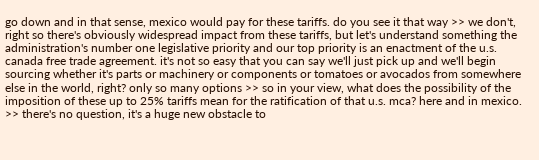go down and in that sense, mexico would pay for these tariffs. do you see it that way >> we don't, right so there's obviously widespread impact from these tariffs, but let's understand something the administration's number one legislative priority and our top priority is an enactment of the u.s. canada free trade agreement. it's not so easy that you can say we'll just pick up and we'll begin sourcing whether it's parts or machinery or components or tomatoes or avocados from somewhere else in the world, right? only so many options >> so in your view, what does the possibility of the imposition of these up to 25% tariffs mean for the ratification of that u.s. mca? here and in mexico. >> there's no question, it's a huge new obstacle to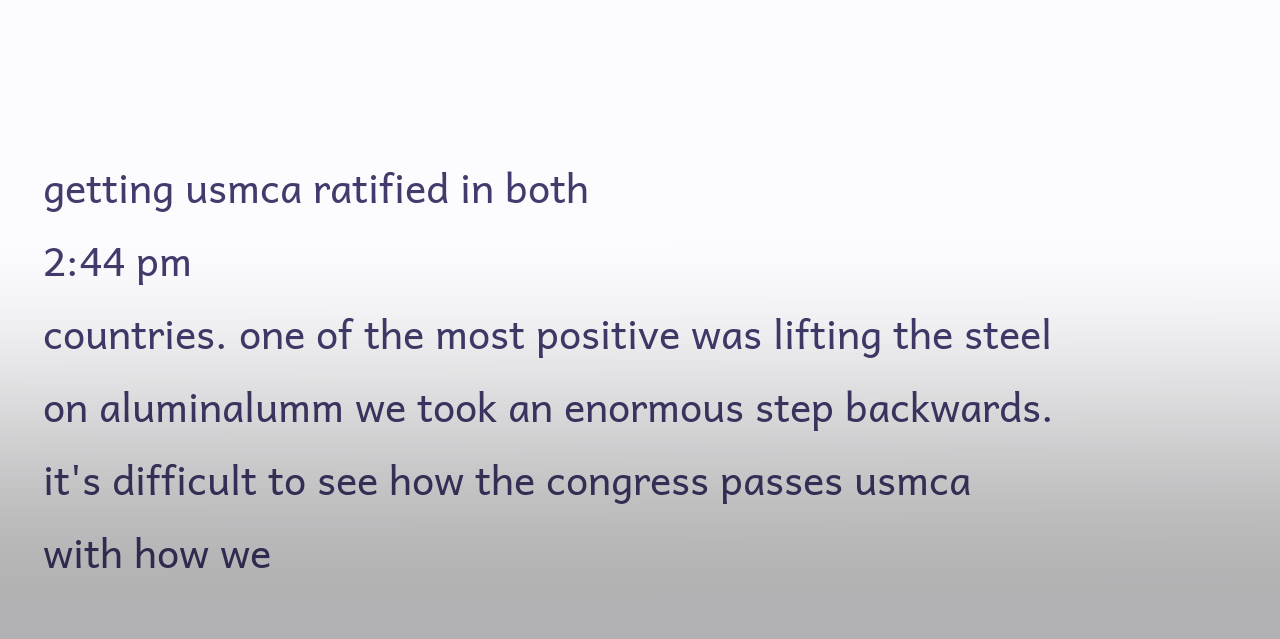getting usmca ratified in both
2:44 pm
countries. one of the most positive was lifting the steel on aluminalumm we took an enormous step backwards. it's difficult to see how the congress passes usmca with how we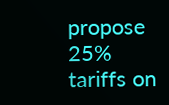propose 25% tariffs on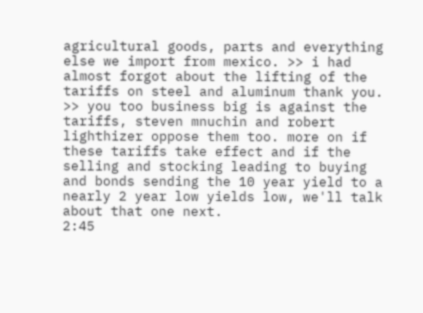agricultural goods, parts and everything else we import from mexico. >> i had almost forgot about the lifting of the tariffs on steel and aluminum thank you. >> you too business big is against the tariffs, steven mnuchin and robert lighthizer oppose them too. more on if these tariffs take effect and if the selling and stocking leading to buying and bonds sending the 10 year yield to a nearly 2 year low yields low, we'll talk about that one next.
2:45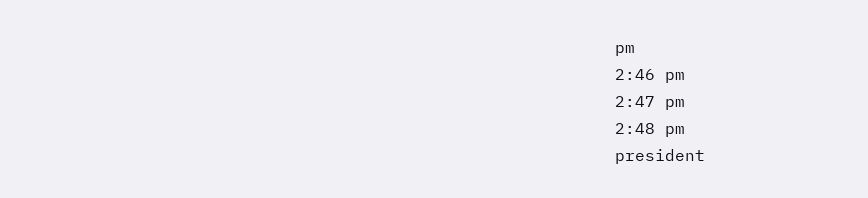pm
2:46 pm
2:47 pm
2:48 pm
president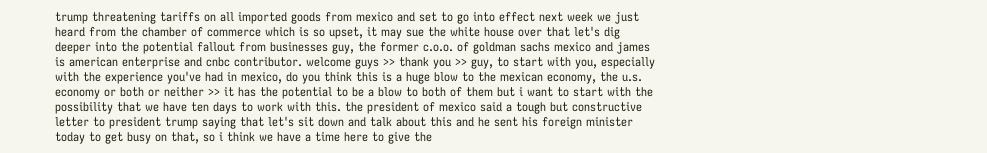trump threatening tariffs on all imported goods from mexico and set to go into effect next week we just heard from the chamber of commerce which is so upset, it may sue the white house over that let's dig deeper into the potential fallout from businesses guy, the former c.o.o. of goldman sachs mexico and james is american enterprise and cnbc contributor. welcome guys >> thank you >> guy, to start with you, especially with the experience you've had in mexico, do you think this is a huge blow to the mexican economy, the u.s. economy or both or neither >> it has the potential to be a blow to both of them but i want to start with the possibility that we have ten days to work with this. the president of mexico said a tough but constructive letter to president trump saying that let's sit down and talk about this and he sent his foreign minister today to get busy on that, so i think we have a time here to give the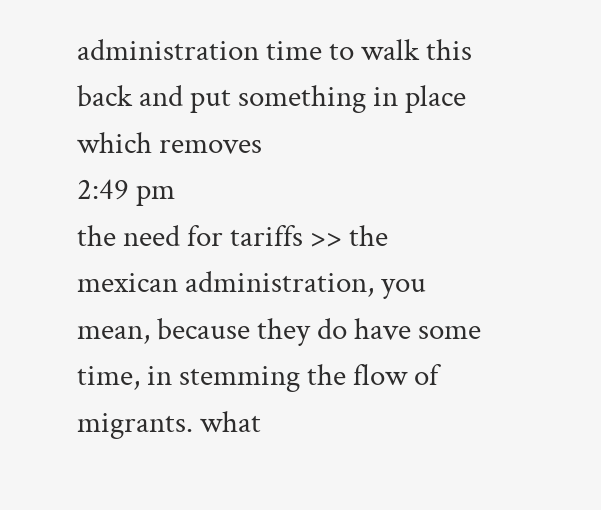administration time to walk this back and put something in place which removes
2:49 pm
the need for tariffs >> the mexican administration, you mean, because they do have some time, in stemming the flow of migrants. what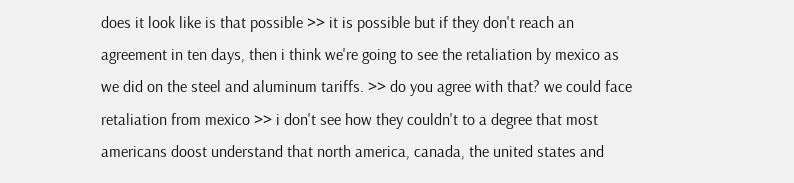does it look like is that possible >> it is possible but if they don't reach an agreement in ten days, then i think we're going to see the retaliation by mexico as we did on the steel and aluminum tariffs. >> do you agree with that? we could face retaliation from mexico >> i don't see how they couldn't to a degree that most americans doost understand that north america, canada, the united states and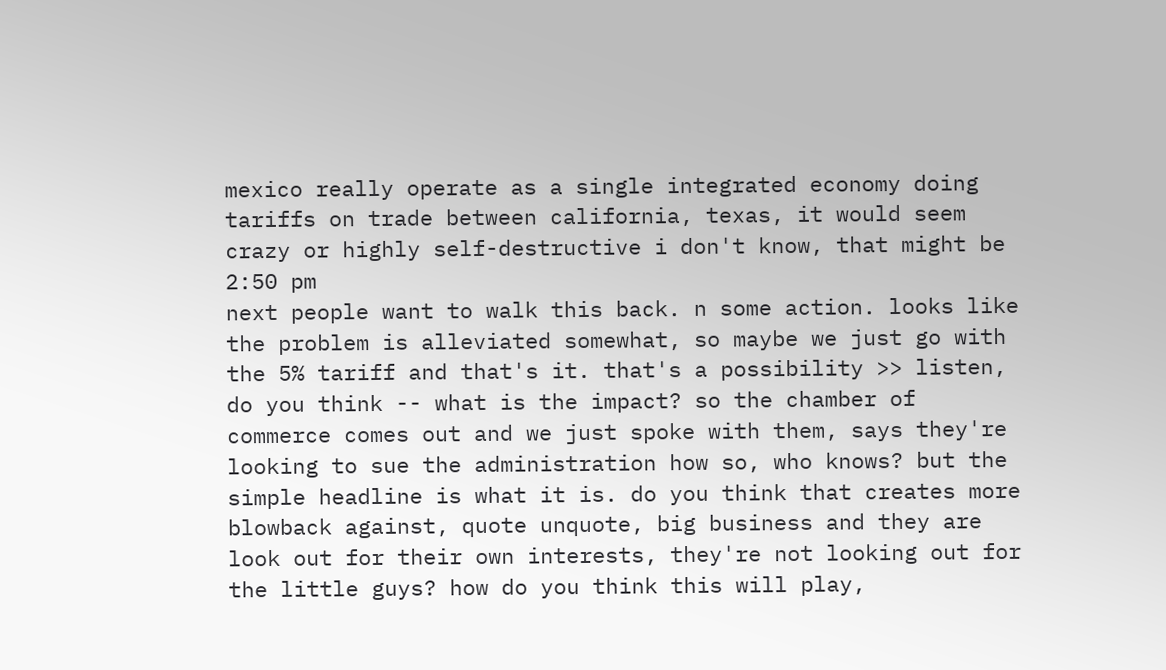mexico really operate as a single integrated economy doing tariffs on trade between california, texas, it would seem crazy or highly self-destructive i don't know, that might be
2:50 pm
next people want to walk this back. n some action. looks like the problem is alleviated somewhat, so maybe we just go with the 5% tariff and that's it. that's a possibility >> listen, do you think -- what is the impact? so the chamber of commerce comes out and we just spoke with them, says they're looking to sue the administration how so, who knows? but the simple headline is what it is. do you think that creates more blowback against, quote unquote, big business and they are look out for their own interests, they're not looking out for the little guys? how do you think this will play,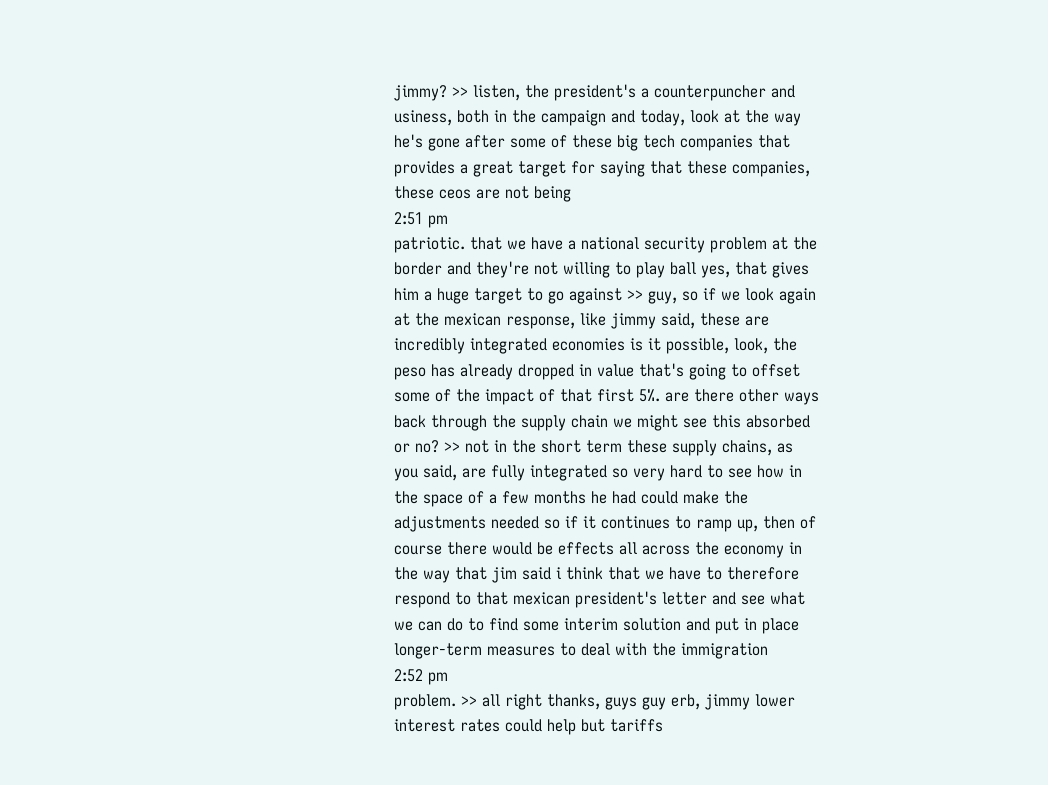jimmy? >> listen, the president's a counterpuncher and usiness, both in the campaign and today, look at the way he's gone after some of these big tech companies that provides a great target for saying that these companies, these ceos are not being
2:51 pm
patriotic. that we have a national security problem at the border and they're not willing to play ball yes, that gives him a huge target to go against >> guy, so if we look again at the mexican response, like jimmy said, these are incredibly integrated economies is it possible, look, the peso has already dropped in value that's going to offset some of the impact of that first 5%. are there other ways back through the supply chain we might see this absorbed or no? >> not in the short term these supply chains, as you said, are fully integrated so very hard to see how in the space of a few months he had could make the adjustments needed so if it continues to ramp up, then of course there would be effects all across the economy in the way that jim said i think that we have to therefore respond to that mexican president's letter and see what we can do to find some interim solution and put in place longer-term measures to deal with the immigration
2:52 pm
problem. >> all right thanks, guys guy erb, jimmy lower interest rates could help but tariffs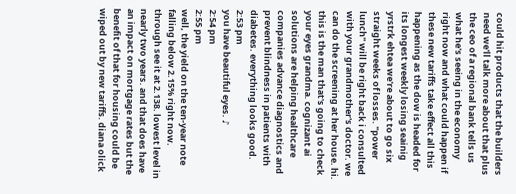could hit products that the builders need we'll talk more about that plus the ceo of a regional bank tells us what he's seeing in the economy right now and what could happen if these new tariffs take effect all this happening as the dow is headed for its longest weekly losing seainig yrstrk ehtea we're about to go six straight weeks of losses. "power lunch" will be right back i consulted with your grandmother's doctor. we can do the screening at her house. hi. this is the man that's going to check your eyes grandma. cognizant ai solutions are helping healthcare companies advance diagnostics and prevent blindness in patients with diabetes. everything looks good.
2:53 pm
you have beautiful eyes. ♪
2:54 pm
2:55 pm
well, the yield on the ten-year note falling below 2.15% right now. through see it at 2.138. lowest level in nearly two years. and that does have an impact on mortgage rates but the benefit of that for housing could be wiped out by new tariffs. diana olick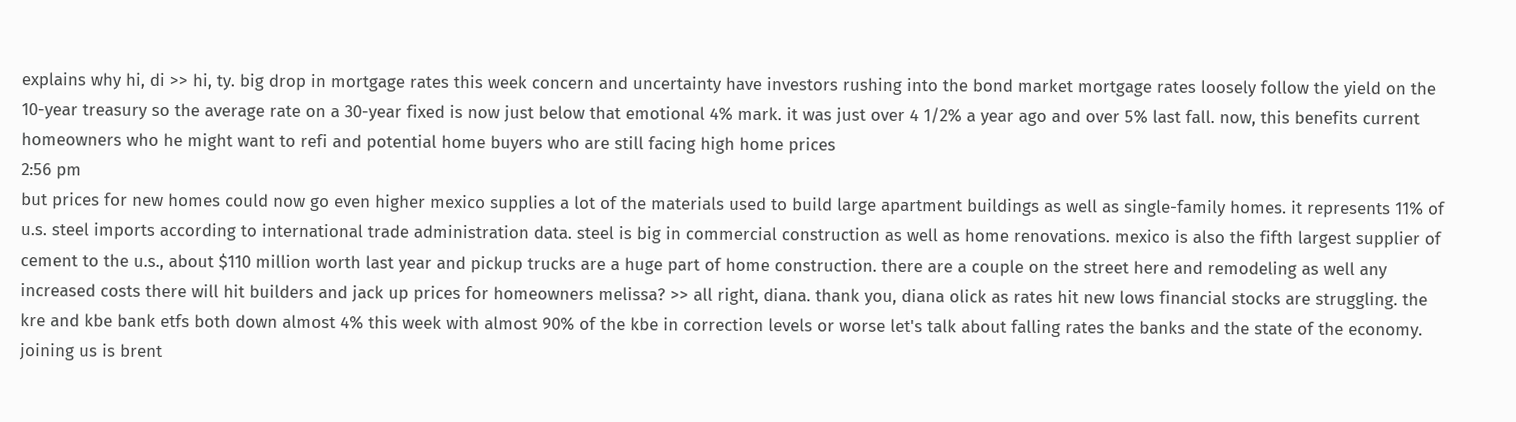explains why hi, di >> hi, ty. big drop in mortgage rates this week concern and uncertainty have investors rushing into the bond market mortgage rates loosely follow the yield on the 10-year treasury so the average rate on a 30-year fixed is now just below that emotional 4% mark. it was just over 4 1/2% a year ago and over 5% last fall. now, this benefits current homeowners who he might want to refi and potential home buyers who are still facing high home prices
2:56 pm
but prices for new homes could now go even higher mexico supplies a lot of the materials used to build large apartment buildings as well as single-family homes. it represents 11% of u.s. steel imports according to international trade administration data. steel is big in commercial construction as well as home renovations. mexico is also the fifth largest supplier of cement to the u.s., about $110 million worth last year and pickup trucks are a huge part of home construction. there are a couple on the street here and remodeling as well any increased costs there will hit builders and jack up prices for homeowners melissa? >> all right, diana. thank you, diana olick as rates hit new lows financial stocks are struggling. the kre and kbe bank etfs both down almost 4% this week with almost 90% of the kbe in correction levels or worse let's talk about falling rates the banks and the state of the economy. joining us is brent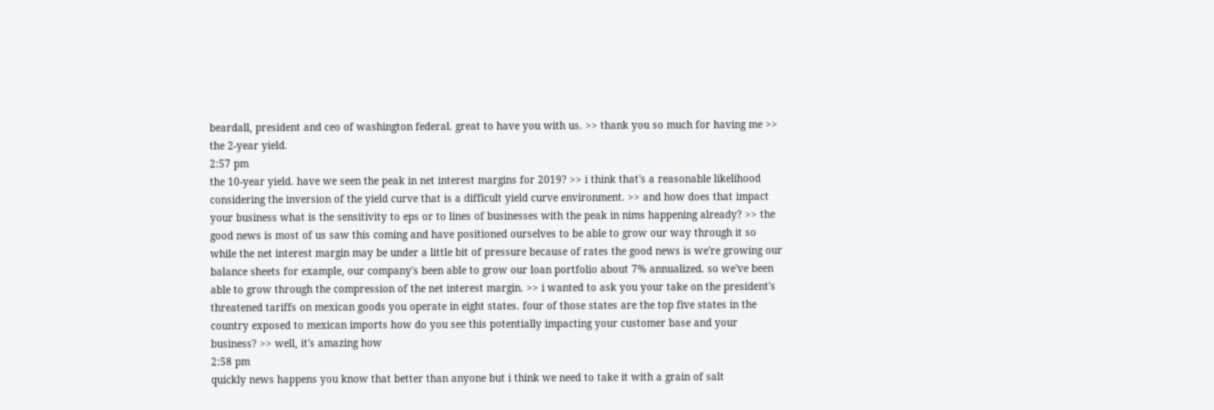beardall, president and ceo of washington federal. great to have you with us. >> thank you so much for having me >> the 2-year yield.
2:57 pm
the 10-year yield. have we seen the peak in net interest margins for 2019? >> i think that's a reasonable likelihood considering the inversion of the yield curve that is a difficult yield curve environment. >> and how does that impact your business what is the sensitivity to eps or to lines of businesses with the peak in nims happening already? >> the good news is most of us saw this coming and have positioned ourselves to be able to grow our way through it so while the net interest margin may be under a little bit of pressure because of rates the good news is we're growing our balance sheets for example, our company's been able to grow our loan portfolio about 7% annualized. so we've been able to grow through the compression of the net interest margin. >> i wanted to ask you your take on the president's threatened tariffs on mexican goods you operate in eight states. four of those states are the top five states in the country exposed to mexican imports how do you see this potentially impacting your customer base and your business? >> well, it's amazing how
2:58 pm
quickly news happens you know that better than anyone but i think we need to take it with a grain of salt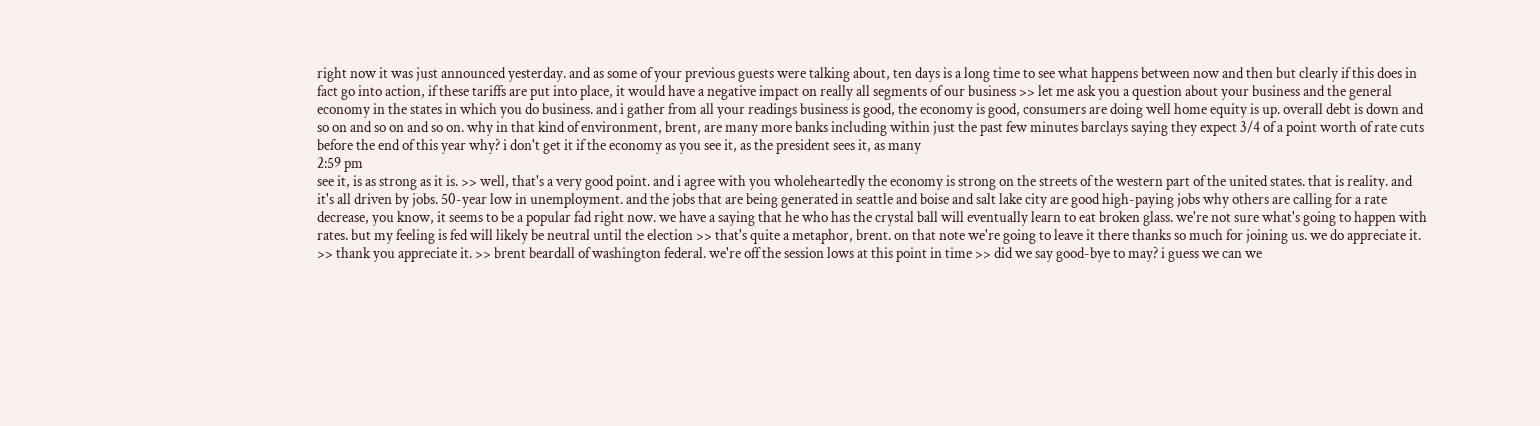right now it was just announced yesterday. and as some of your previous guests were talking about, ten days is a long time to see what happens between now and then but clearly if this does in fact go into action, if these tariffs are put into place, it would have a negative impact on really all segments of our business >> let me ask you a question about your business and the general economy in the states in which you do business. and i gather from all your readings business is good, the economy is good, consumers are doing well home equity is up. overall debt is down and so on and so on and so on. why in that kind of environment, brent, are many more banks including within just the past few minutes barclays saying they expect 3/4 of a point worth of rate cuts before the end of this year why? i don't get it if the economy as you see it, as the president sees it, as many
2:59 pm
see it, is as strong as it is. >> well, that's a very good point. and i agree with you wholeheartedly the economy is strong on the streets of the western part of the united states. that is reality. and it's all driven by jobs. 50-year low in unemployment. and the jobs that are being generated in seattle and boise and salt lake city are good high-paying jobs why others are calling for a rate decrease, you know, it seems to be a popular fad right now. we have a saying that he who has the crystal ball will eventually learn to eat broken glass. we're not sure what's going to happen with rates. but my feeling is fed will likely be neutral until the election >> that's quite a metaphor, brent. on that note we're going to leave it there thanks so much for joining us. we do appreciate it. >> thank you appreciate it. >> brent beardall of washington federal. we're off the session lows at this point in time >> did we say good-bye to may? i guess we can we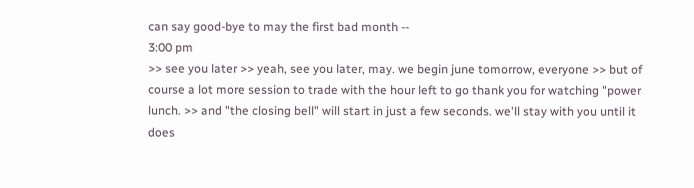can say good-bye to may the first bad month --
3:00 pm
>> see you later >> yeah, see you later, may. we begin june tomorrow, everyone >> but of course a lot more session to trade with the hour left to go thank you for watching "power lunch. >> and "the closing bell" will start in just a few seconds. we'll stay with you until it does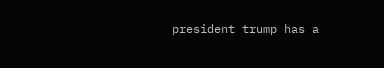president trump has a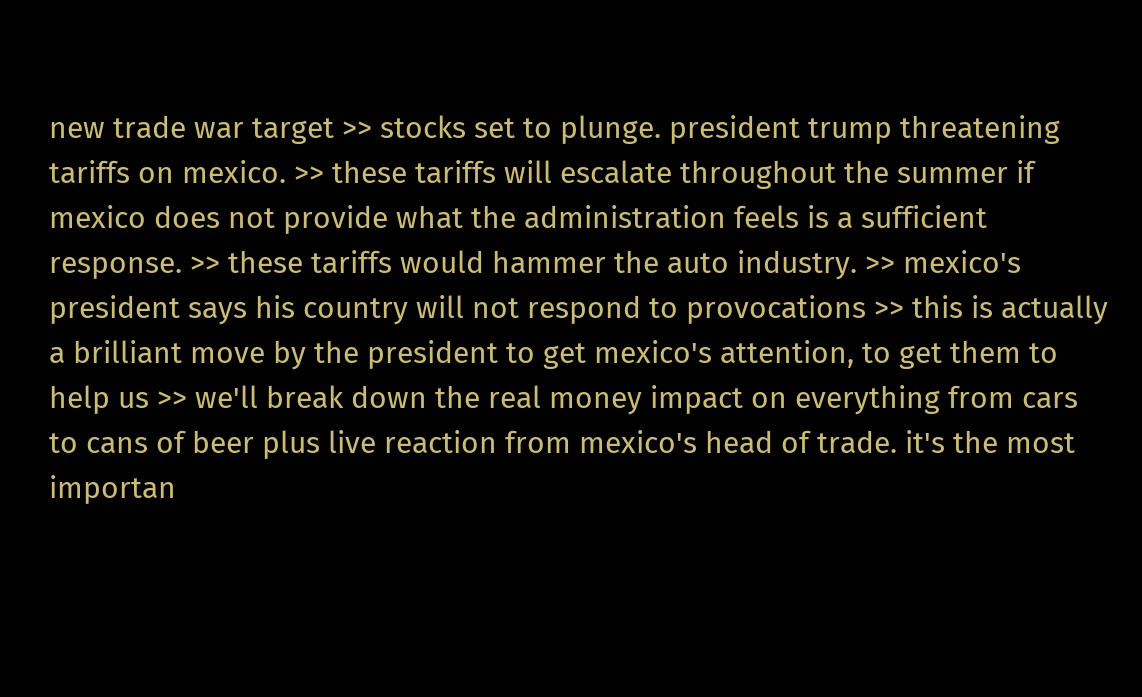new trade war target >> stocks set to plunge. president trump threatening tariffs on mexico. >> these tariffs will escalate throughout the summer if mexico does not provide what the administration feels is a sufficient response. >> these tariffs would hammer the auto industry. >> mexico's president says his country will not respond to provocations >> this is actually a brilliant move by the president to get mexico's attention, to get them to help us >> we'll break down the real money impact on everything from cars to cans of beer plus live reaction from mexico's head of trade. it's the most importan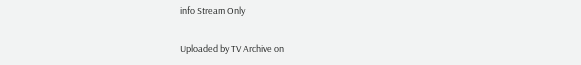info Stream Only

Uploaded by TV Archive on